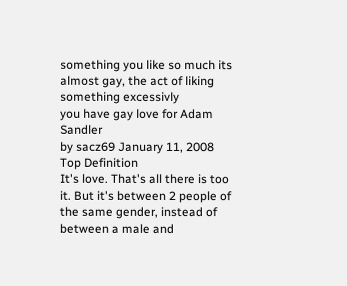something you like so much its almost gay, the act of liking something excessivly
you have gay love for Adam Sandler
by sacz69 January 11, 2008
Top Definition
It's love. That's all there is too it. But it's between 2 people of the same gender, instead of between a male and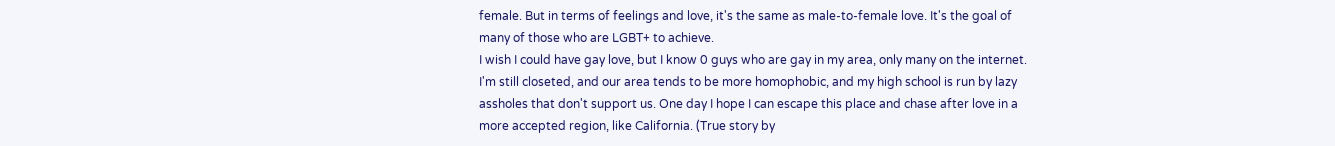female. But in terms of feelings and love, it's the same as male-to-female love. It's the goal of many of those who are LGBT+ to achieve.
I wish I could have gay love, but I know 0 guys who are gay in my area, only many on the internet. I'm still closeted, and our area tends to be more homophobic, and my high school is run by lazy assholes that don't support us. One day I hope I can escape this place and chase after love in a more accepted region, like California. (True story by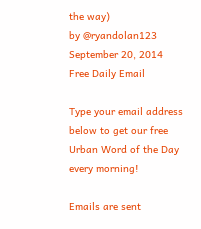the way)
by @ryandolan123 September 20, 2014
Free Daily Email

Type your email address below to get our free Urban Word of the Day every morning!

Emails are sent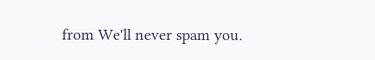from We'll never spam you.